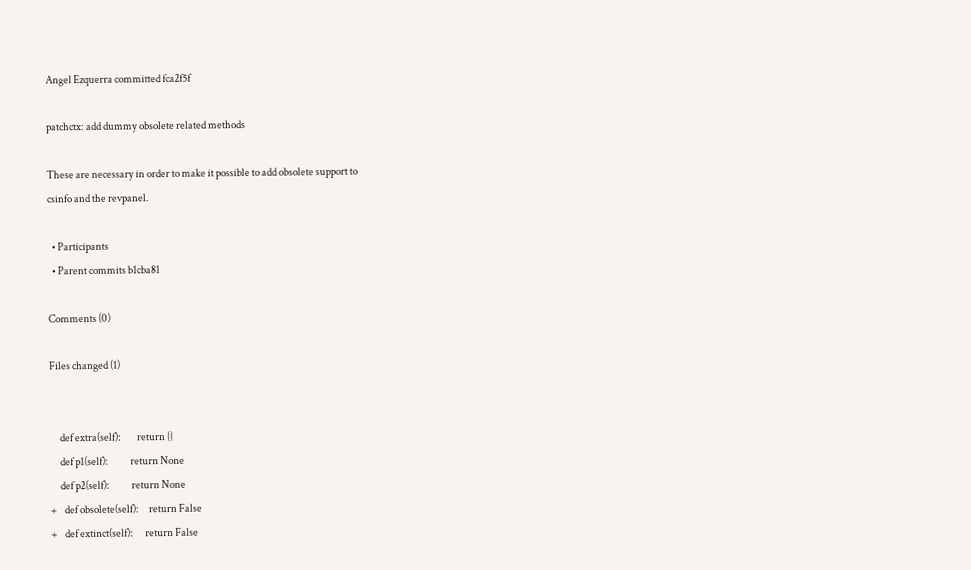Angel Ezquerra committed fca2f5f

patchctx: add dummy obsolete related methods

These are necessary in order to make it possible to add obsolete support to
csinfo and the revpanel.

  • Participants
  • Parent commits b1cba81

Comments (0)

Files changed (1)


     def extra(self):        return {}
     def p1(self):           return None
     def p2(self):           return None
+    def obsolete(self):     return False
+    def extinct(self):      return False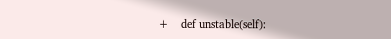+    def unstable(self):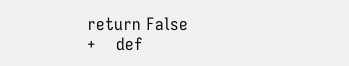return False
+    def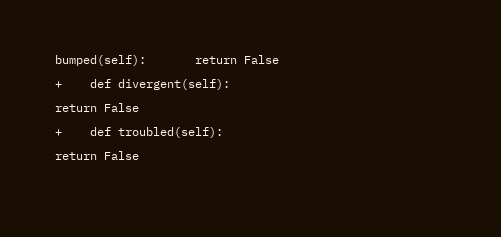bumped(self):       return False
+    def divergent(self):    return False
+    def troubled(self):     return False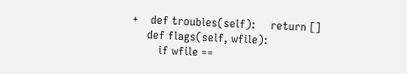+    def troubles(self):     return []
     def flags(self, wfile):
         if wfile ==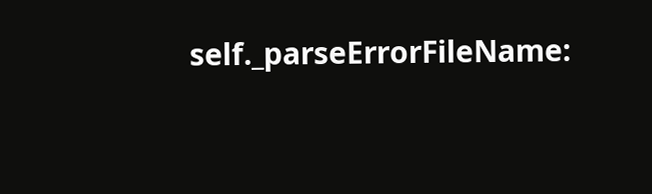self._parseErrorFileName: